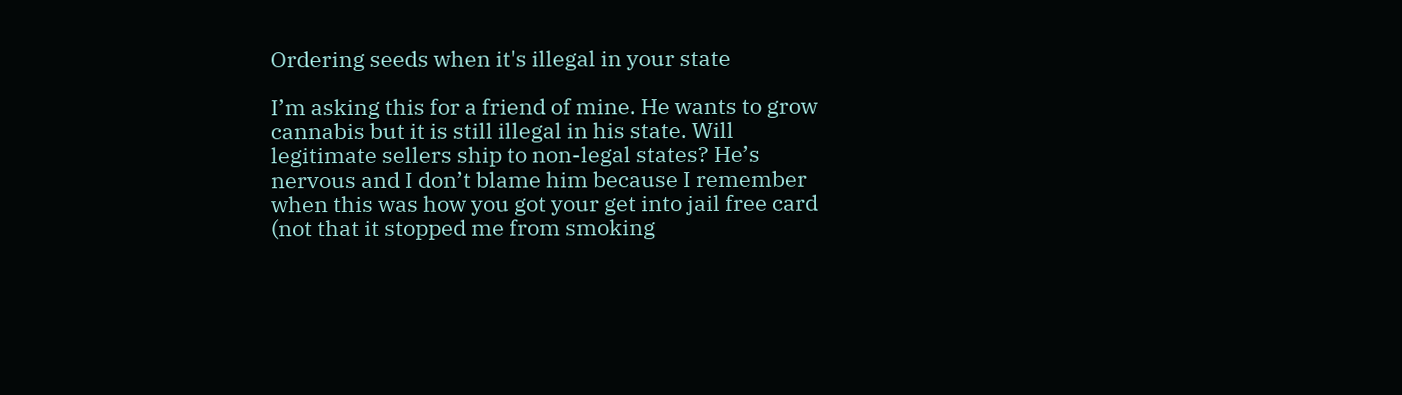Ordering seeds when it's illegal in your state

I’m asking this for a friend of mine. He wants to grow cannabis but it is still illegal in his state. Will legitimate sellers ship to non-legal states? He’s nervous and I don’t blame him because I remember when this was how you got your get into jail free card (not that it stopped me from smoking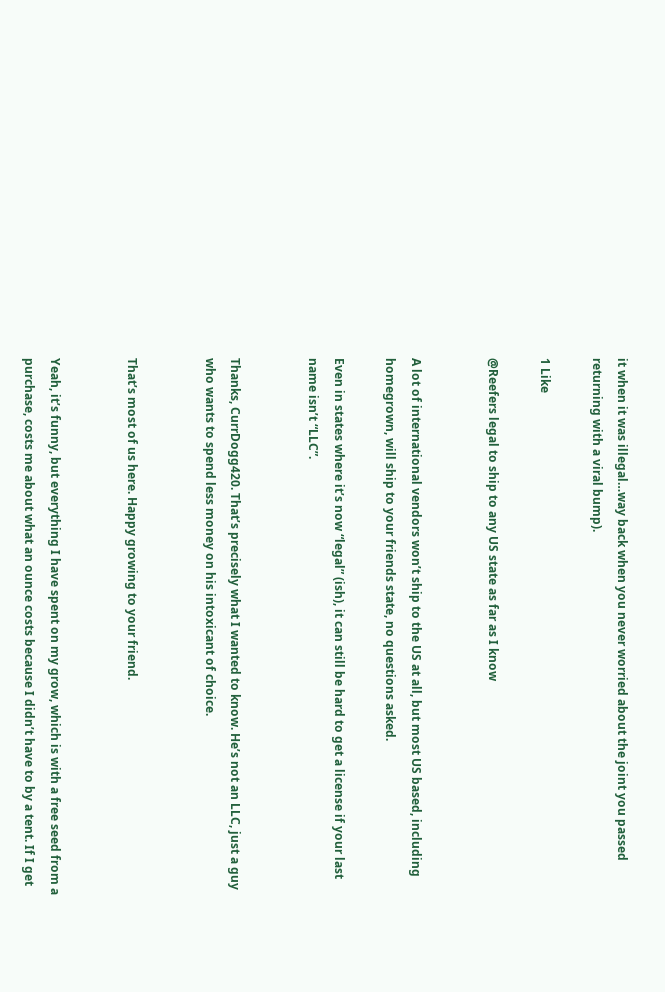it when it was illegal…way back when you never worried about the joint you passed returning with a viral bump).

1 Like

@Reefers legal to ship to any US state as far as I know


A lot of international vendors won’t ship to the US at all, but most US based, including homegrown, will ship to your friends state, no questions asked.

Even in states where it’s now “legal” (ish), it can still be hard to get a license if your last name isn’t “LLC”.


Thanks, CurrDogg420. That’s precisely what I wanted to know. He’s not an LLC, just a guy who wants to spend less money on his intoxicant of choice.


That’s most of us here. Happy growing to your friend.


Yeah, it’s funny, but everything I have spent on my grow, which is with a free seed from a purchase, costs me about what an ounce costs because I didn’t have to by a tent. If I get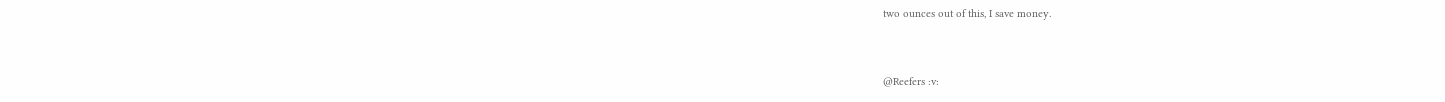two ounces out of this, I save money.


@Reefers :v: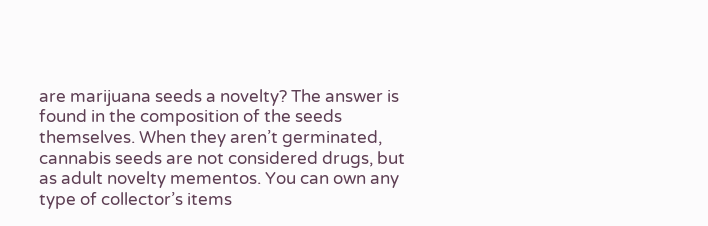are marijuana seeds a novelty? The answer is found in the composition of the seeds themselves. When they aren’t germinated, cannabis seeds are not considered drugs, but as adult novelty mementos. You can own any type of collector’s items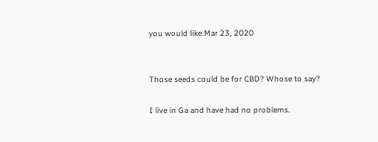you would like.Mar 23, 2020


Those seeds could be for CBD? Whose to say?

I live in Ga and have had no problems.